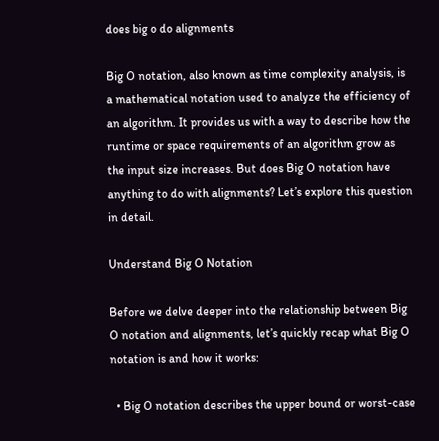does big o do alignments

Big O notation, also known as time complexity analysis, is a mathematical notation used to analyze the efficiency of an algorithm. It provides us with a way to describe how the runtime or space requirements of an algorithm grow as the input size increases. But does Big O notation have anything to do with alignments? Let’s explore this question in detail.

Understand Big O Notation

Before we delve deeper into the relationship between Big O notation and alignments, let’s quickly recap what Big O notation is and how it works:

  • Big O notation describes the upper bound or worst-case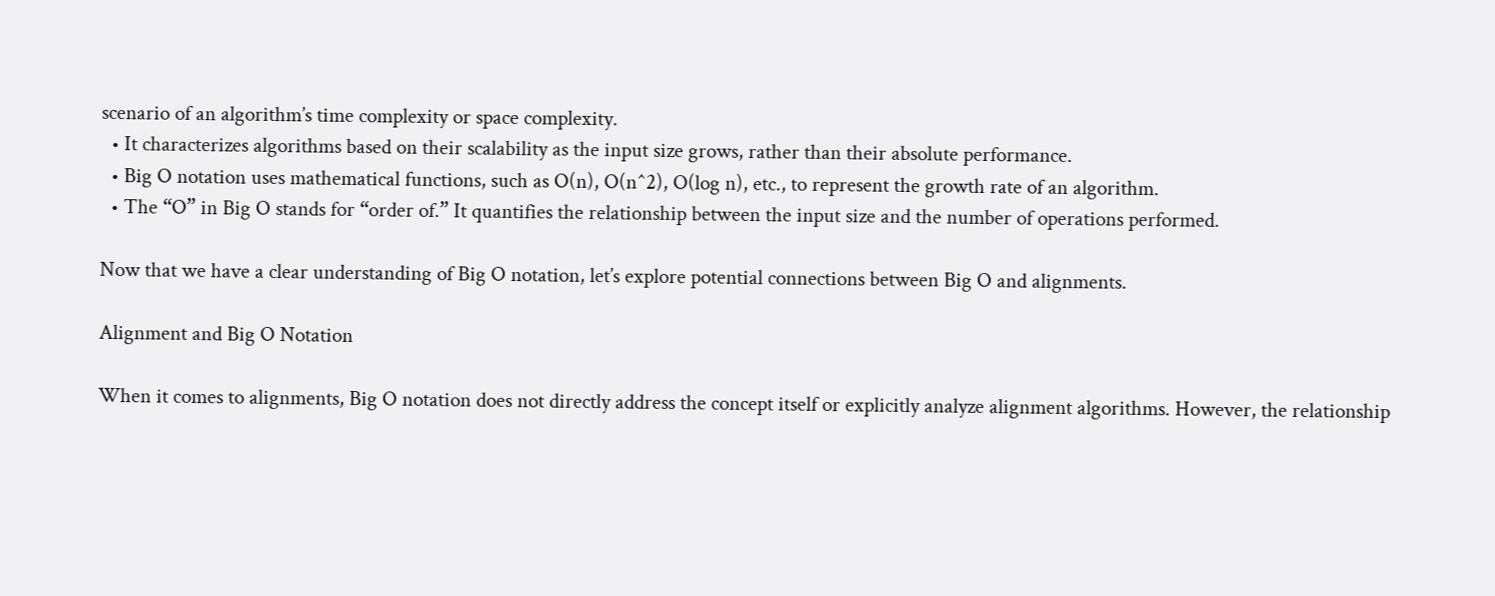scenario of an algorithm’s time complexity or space complexity.
  • It characterizes algorithms based on their scalability as the input size grows, rather than their absolute performance.
  • Big O notation uses mathematical functions, such as O(n), O(n^2), O(log n), etc., to represent the growth rate of an algorithm.
  • The “O” in Big O stands for “order of.” It quantifies the relationship between the input size and the number of operations performed.

Now that we have a clear understanding of Big O notation, let’s explore potential connections between Big O and alignments.

Alignment and Big O Notation

When it comes to alignments, Big O notation does not directly address the concept itself or explicitly analyze alignment algorithms. However, the relationship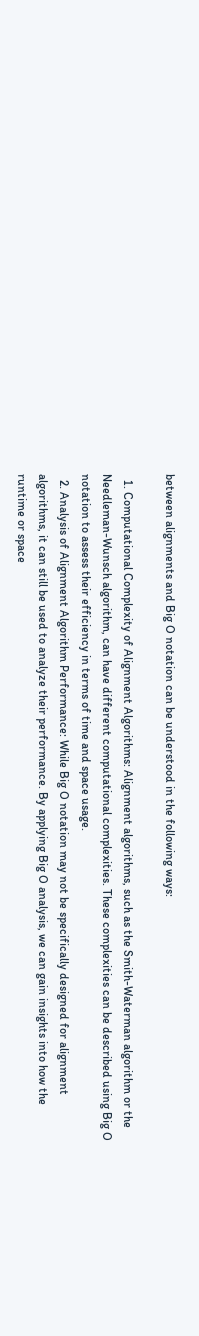between alignments and Big O notation can be understood in the following ways:

  1. Computational Complexity of Alignment Algorithms: Alignment algorithms, such as the Smith-Waterman algorithm or the Needleman-Wunsch algorithm, can have different computational complexities. These complexities can be described using Big O notation to assess their efficiency in terms of time and space usage.
  2. Analysis of Alignment Algorithm Performance: While Big O notation may not be specifically designed for alignment algorithms, it can still be used to analyze their performance. By applying Big O analysis, we can gain insights into how the runtime or space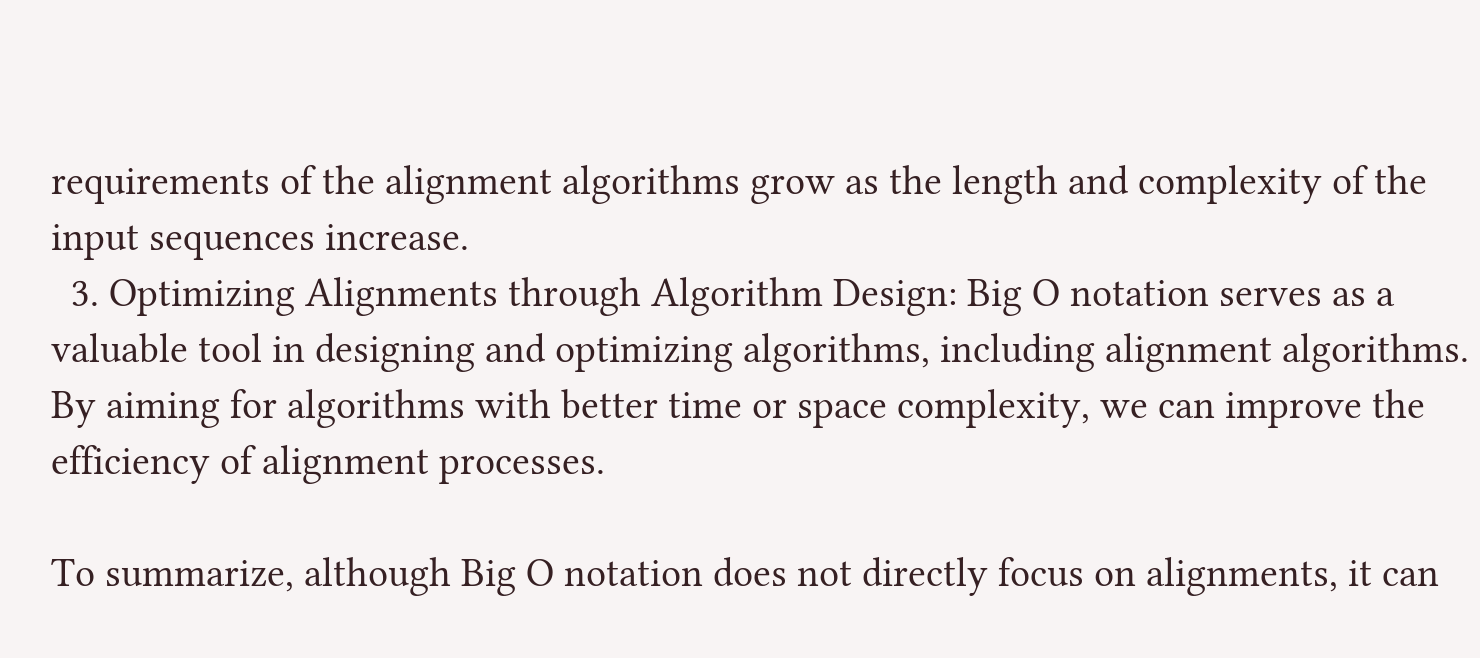requirements of the alignment algorithms grow as the length and complexity of the input sequences increase.
  3. Optimizing Alignments through Algorithm Design: Big O notation serves as a valuable tool in designing and optimizing algorithms, including alignment algorithms. By aiming for algorithms with better time or space complexity, we can improve the efficiency of alignment processes.

To summarize, although Big O notation does not directly focus on alignments, it can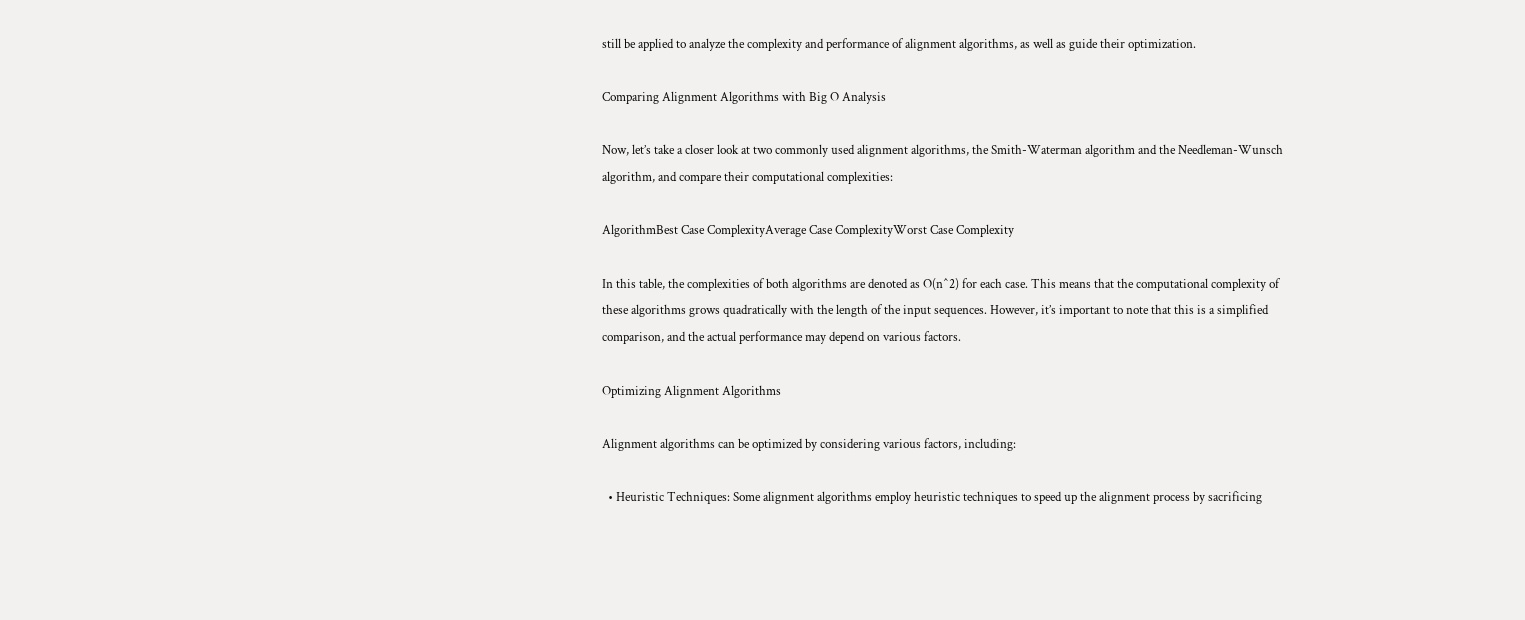still be applied to analyze the complexity and performance of alignment algorithms, as well as guide their optimization.

Comparing Alignment Algorithms with Big O Analysis

Now, let’s take a closer look at two commonly used alignment algorithms, the Smith-Waterman algorithm and the Needleman-Wunsch algorithm, and compare their computational complexities:

AlgorithmBest Case ComplexityAverage Case ComplexityWorst Case Complexity

In this table, the complexities of both algorithms are denoted as O(n^2) for each case. This means that the computational complexity of these algorithms grows quadratically with the length of the input sequences. However, it’s important to note that this is a simplified comparison, and the actual performance may depend on various factors.

Optimizing Alignment Algorithms

Alignment algorithms can be optimized by considering various factors, including:

  • Heuristic Techniques: Some alignment algorithms employ heuristic techniques to speed up the alignment process by sacrificing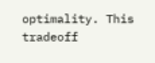optimality. This tradeoff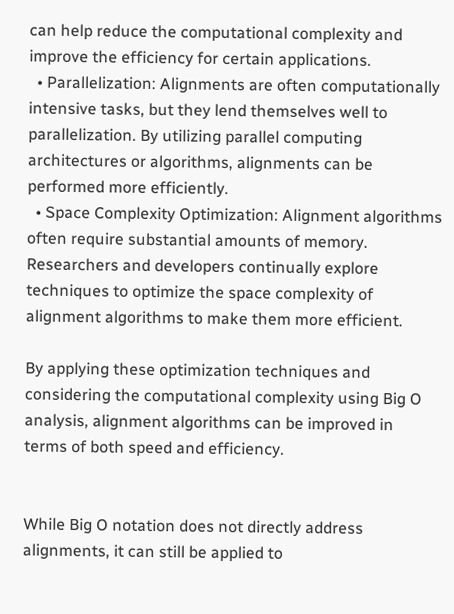can help reduce the computational complexity and improve the efficiency for certain applications.
  • Parallelization: Alignments are often computationally intensive tasks, but they lend themselves well to parallelization. By utilizing parallel computing architectures or algorithms, alignments can be performed more efficiently.
  • Space Complexity Optimization: Alignment algorithms often require substantial amounts of memory. Researchers and developers continually explore techniques to optimize the space complexity of alignment algorithms to make them more efficient.

By applying these optimization techniques and considering the computational complexity using Big O analysis, alignment algorithms can be improved in terms of both speed and efficiency.


While Big O notation does not directly address alignments, it can still be applied to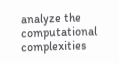analyze the computational complexities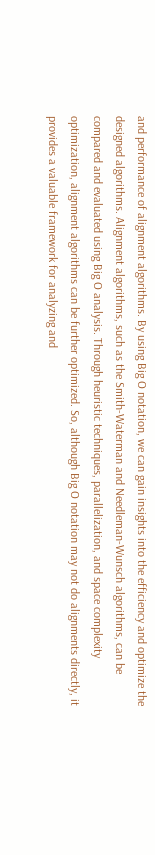and performance of alignment algorithms. By using Big O notation, we can gain insights into the efficiency and optimize the designed algorithms. Alignment algorithms, such as the Smith-Waterman and Needleman-Wunsch algorithms, can be compared and evaluated using Big O analysis. Through heuristic techniques, parallelization, and space complexity optimization, alignment algorithms can be further optimized. So, although Big O notation may not do alignments directly, it provides a valuable framework for analyzing and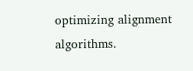optimizing alignment algorithms.